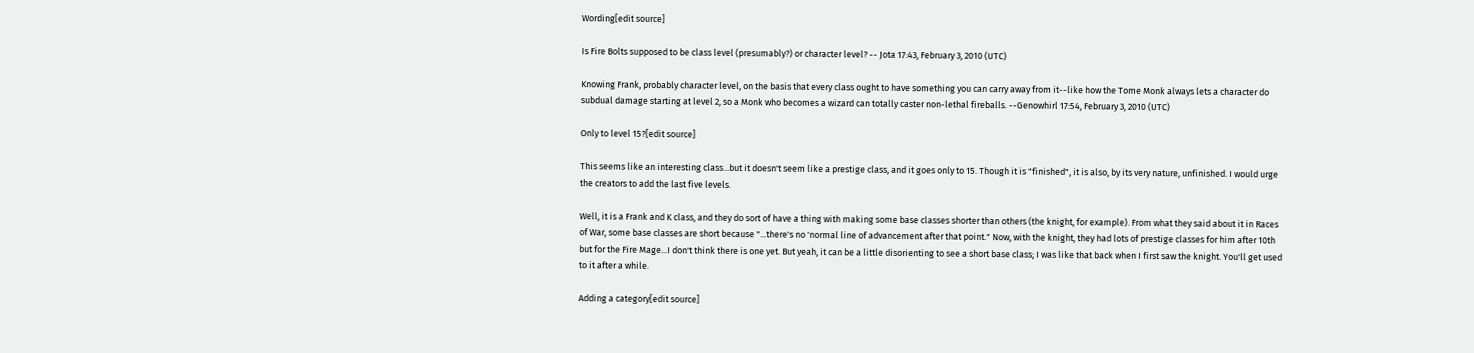Wording[edit source]

Is Fire Bolts supposed to be class level (presumably?) or character level? -- Jota 17:43, February 3, 2010 (UTC)

Knowing Frank, probably character level, on the basis that every class ought to have something you can carry away from it--like how the Tome Monk always lets a character do subdual damage starting at level 2, so a Monk who becomes a wizard can totally caster non-lethal fireballs. --Genowhirl 17:54, February 3, 2010 (UTC)

Only to level 15?[edit source]

This seems like an interesting class...but it doesn't seem like a prestige class, and it goes only to 15. Though it is "finished", it is also, by its very nature, unfinished. I would urge the creators to add the last five levels.

Well, it is a Frank and K class, and they do sort of have a thing with making some base classes shorter than others (the knight, for example). From what they said about it in Races of War, some base classes are short because "...there's no 'normal line of advancement after that point." Now, with the knight, they had lots of prestige classes for him after 10th but for the Fire Mage...I don't think there is one yet. But yeah, it can be a little disorienting to see a short base class; I was like that back when I first saw the knight. You'll get used to it after a while.

Adding a category[edit source]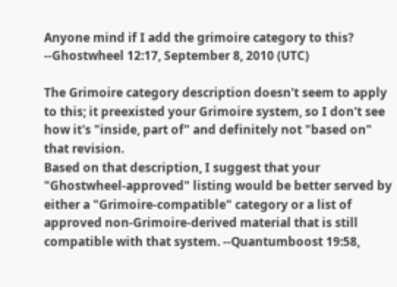Anyone mind if I add the grimoire category to this? --Ghostwheel 12:17, September 8, 2010 (UTC)

The Grimoire category description doesn't seem to apply to this; it preexisted your Grimoire system, so I don't see how it's "inside, part of" and definitely not "based on" that revision.
Based on that description, I suggest that your "Ghostwheel-approved" listing would be better served by either a "Grimoire-compatible" category or a list of approved non-Grimoire-derived material that is still compatible with that system. --Quantumboost 19:58,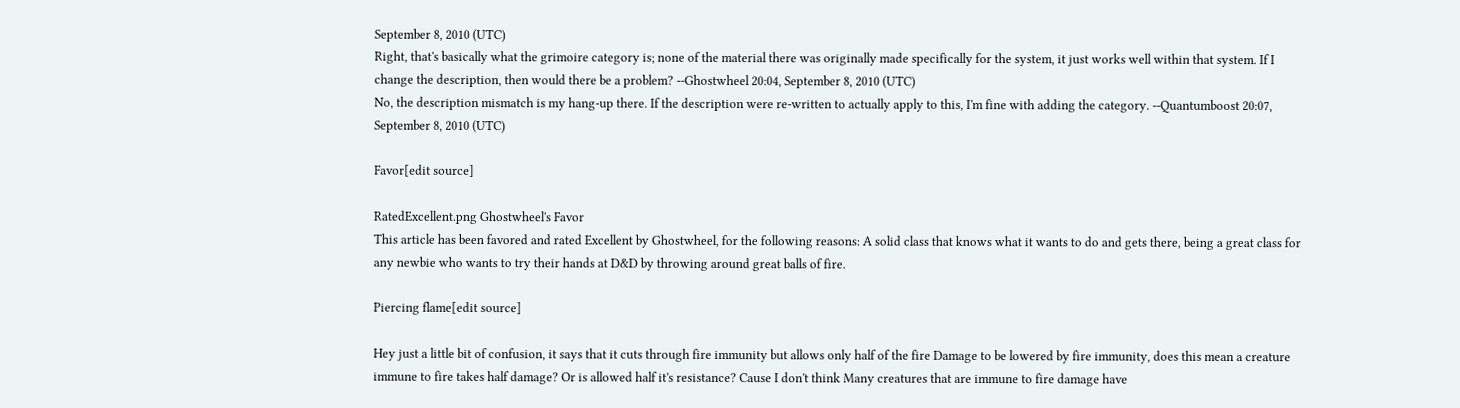September 8, 2010 (UTC)
Right, that's basically what the grimoire category is; none of the material there was originally made specifically for the system, it just works well within that system. If I change the description, then would there be a problem? --Ghostwheel 20:04, September 8, 2010 (UTC)
No, the description mismatch is my hang-up there. If the description were re-written to actually apply to this, I'm fine with adding the category. --Quantumboost 20:07, September 8, 2010 (UTC)

Favor[edit source]

RatedExcellent.png Ghostwheel's Favor
This article has been favored and rated Excellent by Ghostwheel, for the following reasons: A solid class that knows what it wants to do and gets there, being a great class for any newbie who wants to try their hands at D&D by throwing around great balls of fire.

Piercing flame[edit source]

Hey just a little bit of confusion, it says that it cuts through fire immunity but allows only half of the fire Damage to be lowered by fire immunity, does this mean a creature immune to fire takes half damage? Or is allowed half it's resistance? Cause I don't think Many creatures that are immune to fire damage have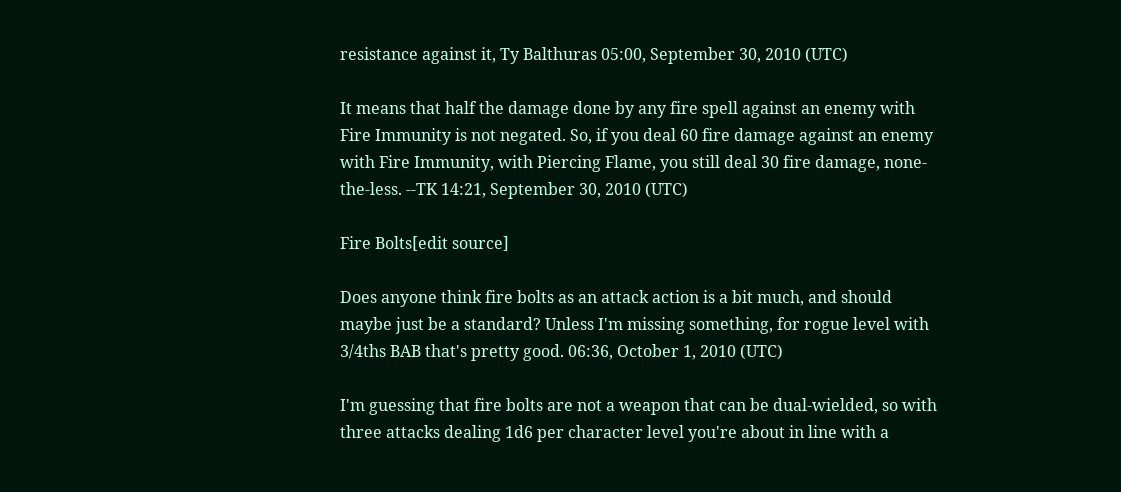resistance against it, Ty Balthuras 05:00, September 30, 2010 (UTC)

It means that half the damage done by any fire spell against an enemy with Fire Immunity is not negated. So, if you deal 60 fire damage against an enemy with Fire Immunity, with Piercing Flame, you still deal 30 fire damage, none-the-less. --TK 14:21, September 30, 2010 (UTC)

Fire Bolts[edit source]

Does anyone think fire bolts as an attack action is a bit much, and should maybe just be a standard? Unless I'm missing something, for rogue level with 3/4ths BAB that's pretty good. 06:36, October 1, 2010 (UTC)

I'm guessing that fire bolts are not a weapon that can be dual-wielded, so with three attacks dealing 1d6 per character level you're about in line with a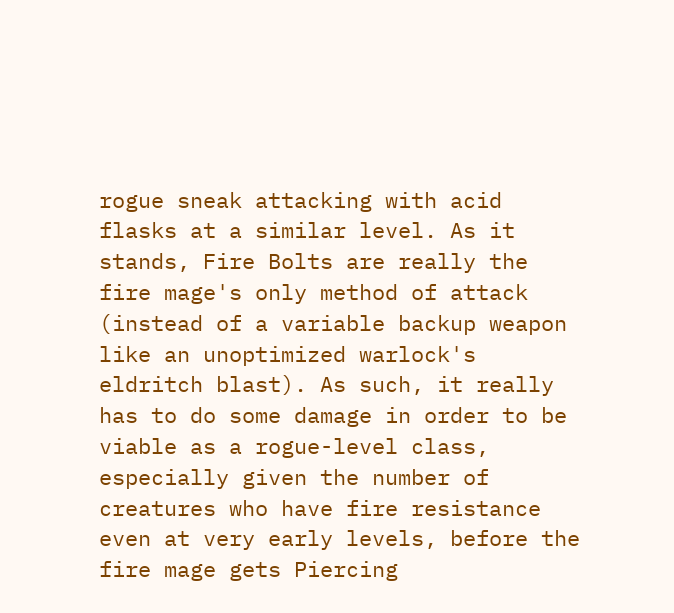rogue sneak attacking with acid flasks at a similar level. As it stands, Fire Bolts are really the fire mage's only method of attack (instead of a variable backup weapon like an unoptimized warlock's eldritch blast). As such, it really has to do some damage in order to be viable as a rogue-level class, especially given the number of creatures who have fire resistance even at very early levels, before the fire mage gets Piercing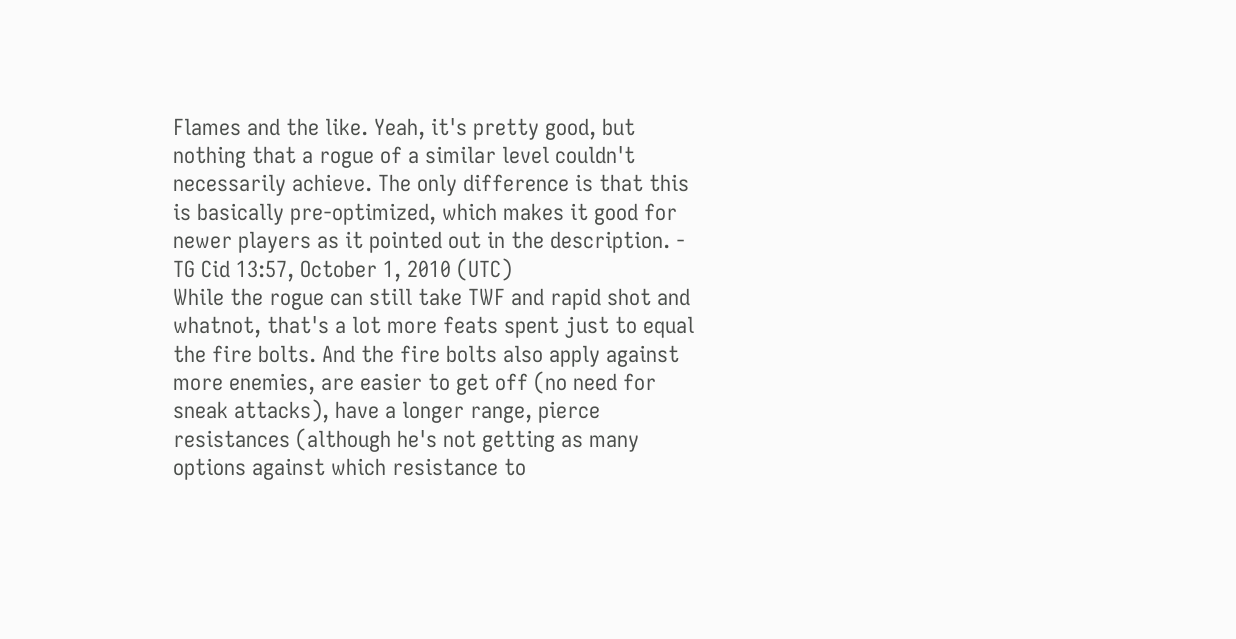Flames and the like. Yeah, it's pretty good, but nothing that a rogue of a similar level couldn't necessarily achieve. The only difference is that this is basically pre-optimized, which makes it good for newer players as it pointed out in the description. - TG Cid 13:57, October 1, 2010 (UTC)
While the rogue can still take TWF and rapid shot and whatnot, that's a lot more feats spent just to equal the fire bolts. And the fire bolts also apply against more enemies, are easier to get off (no need for sneak attacks), have a longer range, pierce resistances (although he's not getting as many options against which resistance to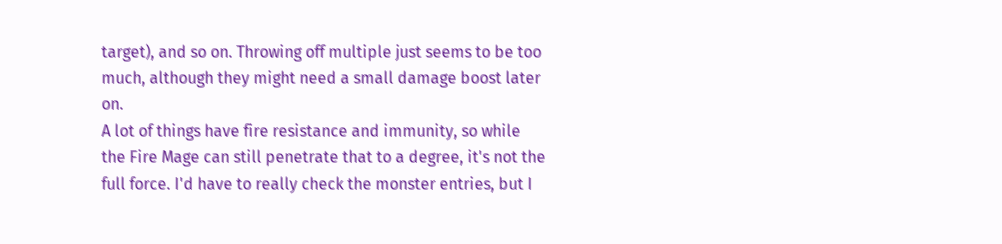target), and so on. Throwing off multiple just seems to be too much, although they might need a small damage boost later on.
A lot of things have fire resistance and immunity, so while the Fire Mage can still penetrate that to a degree, it's not the full force. I'd have to really check the monster entries, but I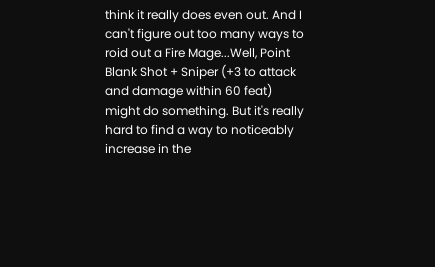think it really does even out. And I can't figure out too many ways to roid out a Fire Mage...Well, Point Blank Shot + Sniper (+3 to attack and damage within 60 feat) might do something. But it's really hard to find a way to noticeably increase in the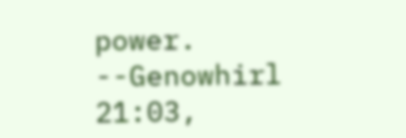power. --Genowhirl 21:03,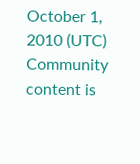October 1, 2010 (UTC)
Community content is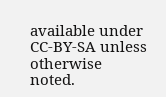available under CC-BY-SA unless otherwise noted.